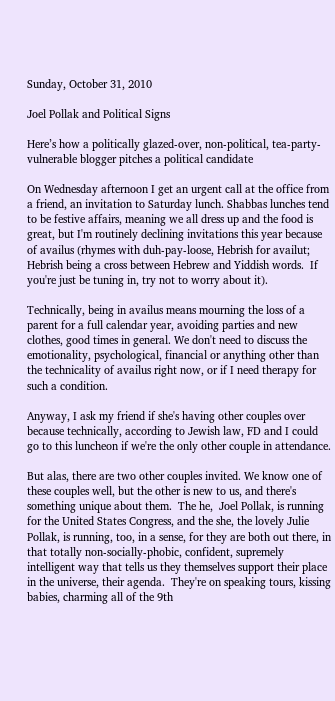Sunday, October 31, 2010

Joel Pollak and Political Signs

Here’s how a politically glazed-over, non-political, tea-party-vulnerable blogger pitches a political candidate

On Wednesday afternoon I get an urgent call at the office from a friend, an invitation to Saturday lunch. Shabbas lunches tend to be festive affairs, meaning we all dress up and the food is great, but I'm routinely declining invitations this year because of availus (rhymes with duh-pay-loose, Hebrish for availut; Hebrish being a cross between Hebrew and Yiddish words.  If you're just be tuning in, try not to worry about it).

Technically, being in availus means mourning the loss of a parent for a full calendar year, avoiding parties and new clothes, good times in general. We don't need to discuss the  emotionality, psychological, financial or anything other than the technicality of availus right now, or if I need therapy for such a condition.

Anyway, I ask my friend if she's having other couples over because technically, according to Jewish law, FD and I could go to this luncheon if we're the only other couple in attendance.

But alas, there are two other couples invited. We know one of these couples well, but the other is new to us, and there's something unique about them.  The he,  Joel Pollak, is running for the United States Congress, and the she, the lovely Julie Pollak, is running, too, in a sense, for they are both out there, in that totally non-socially-phobic, confident, supremely intelligent way that tells us they themselves support their place in the universe, their agenda.  They're on speaking tours, kissing babies, charming all of the 9th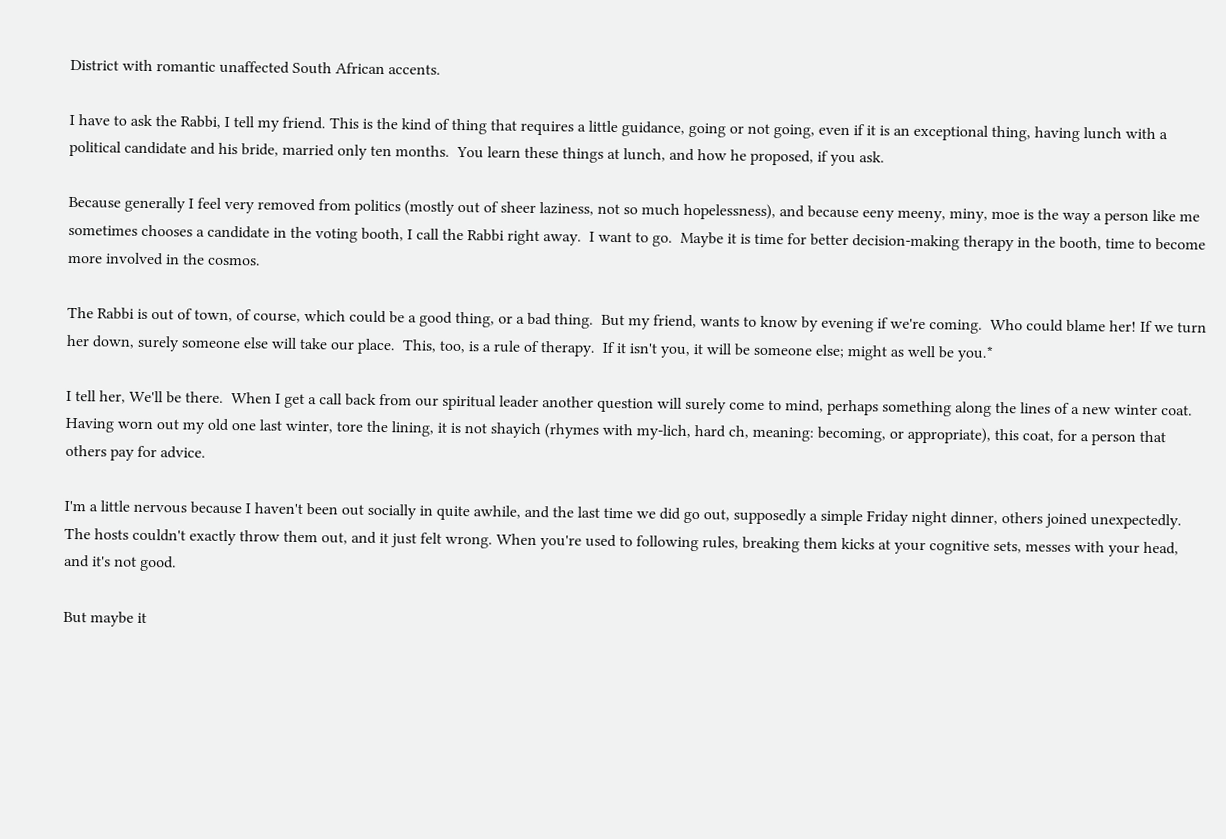District with romantic unaffected South African accents.

I have to ask the Rabbi, I tell my friend. This is the kind of thing that requires a little guidance, going or not going, even if it is an exceptional thing, having lunch with a political candidate and his bride, married only ten months.  You learn these things at lunch, and how he proposed, if you ask.

Because generally I feel very removed from politics (mostly out of sheer laziness, not so much hopelessness), and because eeny meeny, miny, moe is the way a person like me sometimes chooses a candidate in the voting booth, I call the Rabbi right away.  I want to go.  Maybe it is time for better decision-making therapy in the booth, time to become more involved in the cosmos.

The Rabbi is out of town, of course, which could be a good thing, or a bad thing.  But my friend, wants to know by evening if we're coming.  Who could blame her! If we turn her down, surely someone else will take our place.  This, too, is a rule of therapy.  If it isn't you, it will be someone else; might as well be you.*

I tell her, We'll be there.  When I get a call back from our spiritual leader another question will surely come to mind, perhaps something along the lines of a new winter coat.  Having worn out my old one last winter, tore the lining, it is not shayich (rhymes with my-lich, hard ch, meaning: becoming, or appropriate), this coat, for a person that others pay for advice.

I'm a little nervous because I haven't been out socially in quite awhile, and the last time we did go out, supposedly a simple Friday night dinner, others joined unexpectedly.  The hosts couldn't exactly throw them out, and it just felt wrong. When you're used to following rules, breaking them kicks at your cognitive sets, messes with your head, and it's not good.

But maybe it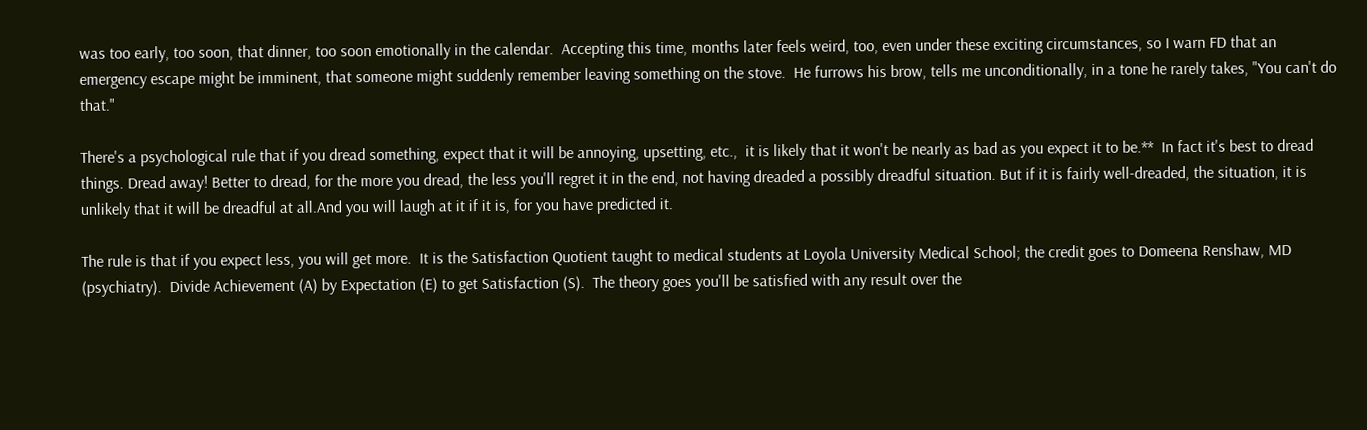was too early, too soon, that dinner, too soon emotionally in the calendar.  Accepting this time, months later feels weird, too, even under these exciting circumstances, so I warn FD that an emergency escape might be imminent, that someone might suddenly remember leaving something on the stove.  He furrows his brow, tells me unconditionally, in a tone he rarely takes, "You can't do that."

There's a psychological rule that if you dread something, expect that it will be annoying, upsetting, etc.,  it is likely that it won't be nearly as bad as you expect it to be.**  In fact it's best to dread things. Dread away! Better to dread, for the more you dread, the less you'll regret it in the end, not having dreaded a possibly dreadful situation. But if it is fairly well-dreaded, the situation, it is unlikely that it will be dreadful at all.And you will laugh at it if it is, for you have predicted it.

The rule is that if you expect less, you will get more.  It is the Satisfaction Quotient taught to medical students at Loyola University Medical School; the credit goes to Domeena Renshaw, MD (psychiatry).  Divide Achievement (A) by Expectation (E) to get Satisfaction (S).  The theory goes you'll be satisfied with any result over the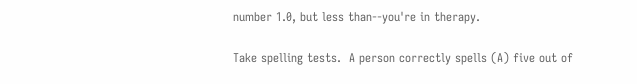number 1.0, but less than--you're in therapy.

Take spelling tests.  A person correctly spells (A) five out of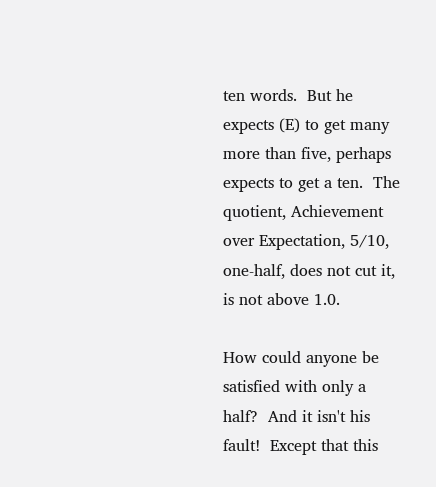ten words.  But he expects (E) to get many more than five, perhaps expects to get a ten.  The quotient, Achievement over Expectation, 5/10, one-half, does not cut it, is not above 1.0.

How could anyone be satisfied with only a half?  And it isn't his fault!  Except that this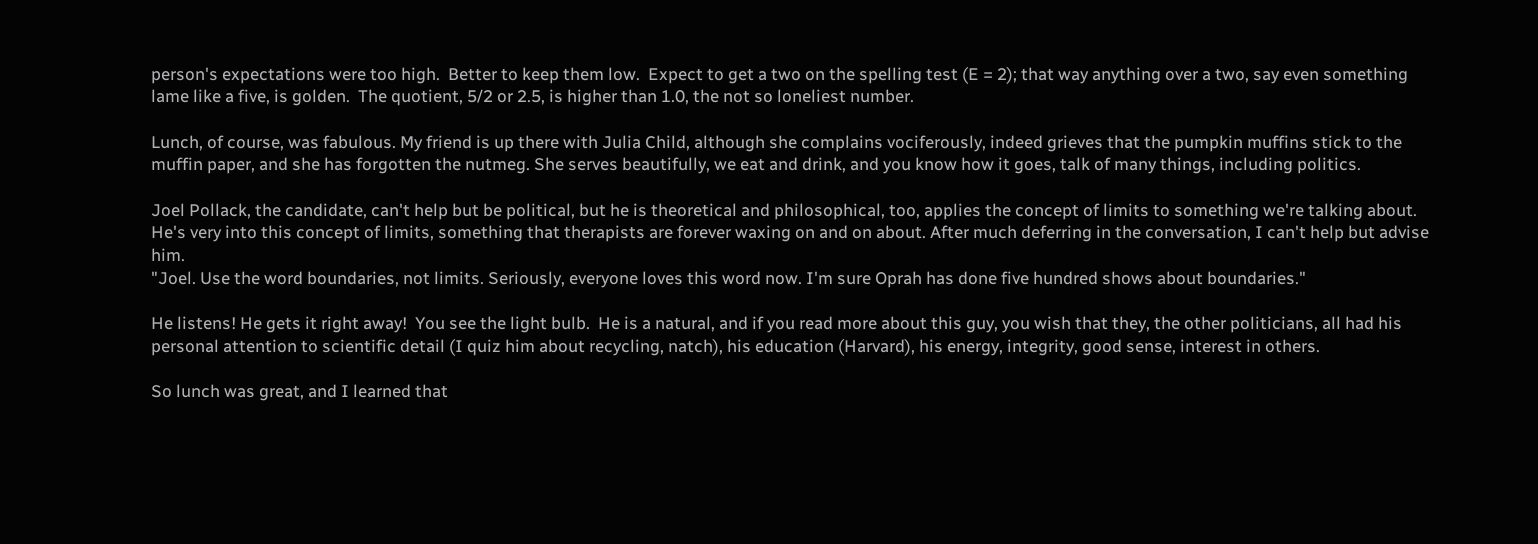person's expectations were too high.  Better to keep them low.  Expect to get a two on the spelling test (E = 2); that way anything over a two, say even something lame like a five, is golden.  The quotient, 5/2 or 2.5, is higher than 1.0, the not so loneliest number.

Lunch, of course, was fabulous. My friend is up there with Julia Child, although she complains vociferously, indeed grieves that the pumpkin muffins stick to the muffin paper, and she has forgotten the nutmeg. She serves beautifully, we eat and drink, and you know how it goes, talk of many things, including politics.

Joel Pollack, the candidate, can't help but be political, but he is theoretical and philosophical, too, applies the concept of limits to something we're talking about.  He's very into this concept of limits, something that therapists are forever waxing on and on about. After much deferring in the conversation, I can't help but advise him.
"Joel. Use the word boundaries, not limits. Seriously, everyone loves this word now. I'm sure Oprah has done five hundred shows about boundaries."

He listens! He gets it right away!  You see the light bulb.  He is a natural, and if you read more about this guy, you wish that they, the other politicians, all had his personal attention to scientific detail (I quiz him about recycling, natch), his education (Harvard), his energy, integrity, good sense, interest in others.

So lunch was great, and I learned that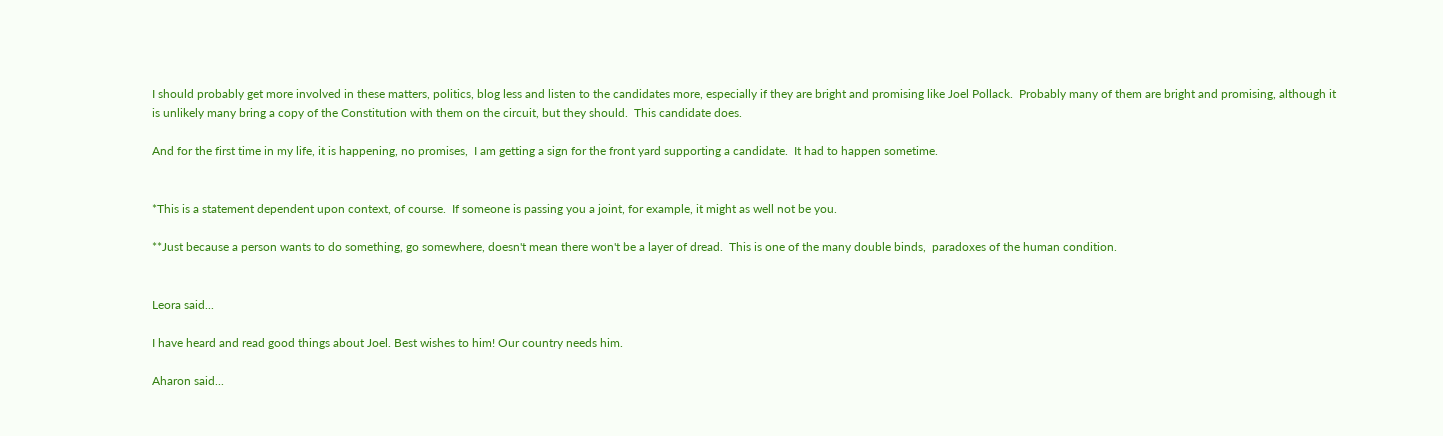I should probably get more involved in these matters, politics, blog less and listen to the candidates more, especially if they are bright and promising like Joel Pollack.  Probably many of them are bright and promising, although it is unlikely many bring a copy of the Constitution with them on the circuit, but they should.  This candidate does.

And for the first time in my life, it is happening, no promises,  I am getting a sign for the front yard supporting a candidate.  It had to happen sometime.


*This is a statement dependent upon context, of course.  If someone is passing you a joint, for example, it might as well not be you.

**Just because a person wants to do something, go somewhere, doesn't mean there won't be a layer of dread.  This is one of the many double binds,  paradoxes of the human condition.


Leora said...

I have heard and read good things about Joel. Best wishes to him! Our country needs him.

Aharon said...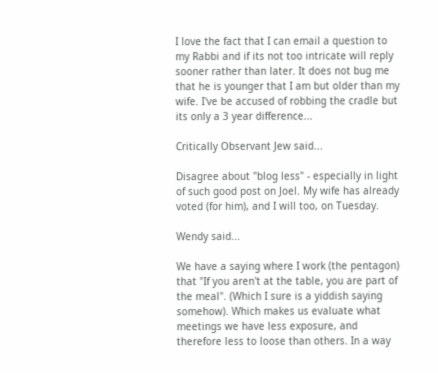I love the fact that I can email a question to my Rabbi and if its not too intricate will reply sooner rather than later. It does not bug me that he is younger that I am but older than my wife. I've be accused of robbing the cradle but its only a 3 year difference...

Critically Observant Jew said...

Disagree about "blog less" - especially in light of such good post on Joel. My wife has already voted (for him), and I will too, on Tuesday.

Wendy said...

We have a saying where I work (the pentagon) that "If you aren't at the table, you are part of the meal". (Which I sure is a yiddish saying somehow). Which makes us evaluate what meetings we have less exposure, and therefore less to loose than others. In a way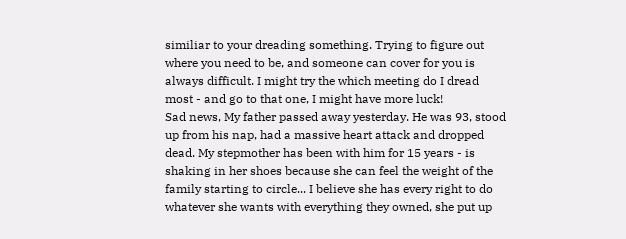similiar to your dreading something. Trying to figure out where you need to be, and someone can cover for you is always difficult. I might try the which meeting do I dread most - and go to that one, I might have more luck!
Sad news, My father passed away yesterday. He was 93, stood up from his nap, had a massive heart attack and dropped dead. My stepmother has been with him for 15 years - is shaking in her shoes because she can feel the weight of the family starting to circle... I believe she has every right to do whatever she wants with everything they owned, she put up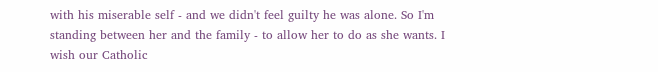with his miserable self - and we didn't feel guilty he was alone. So I'm standing between her and the family - to allow her to do as she wants. I wish our Catholic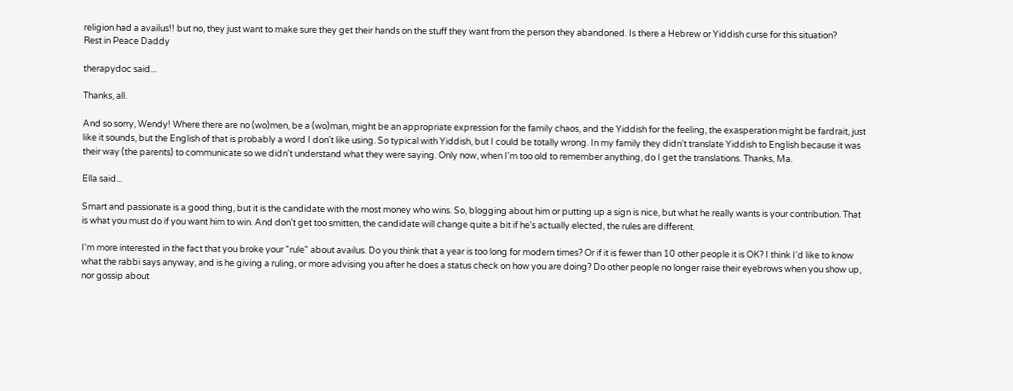religion had a availus!! but no, they just want to make sure they get their hands on the stuff they want from the person they abandoned. Is there a Hebrew or Yiddish curse for this situation?
Rest in Peace Daddy

therapydoc said...

Thanks, all.

And so sorry, Wendy! Where there are no (wo)men, be a (wo)man, might be an appropriate expression for the family chaos, and the Yiddish for the feeling, the exasperation might be fardrait, just like it sounds, but the English of that is probably a word I don't like using. So typical with Yiddish, but I could be totally wrong. In my family they didn't translate Yiddish to English because it was their way (the parents) to communicate so we didn't understand what they were saying. Only now, when I'm too old to remember anything, do I get the translations. Thanks, Ma.

Ella said...

Smart and passionate is a good thing, but it is the candidate with the most money who wins. So, blogging about him or putting up a sign is nice, but what he really wants is your contribution. That is what you must do if you want him to win. And don't get too smitten, the candidate will change quite a bit if he's actually elected, the rules are different.

I'm more interested in the fact that you broke your "rule" about availus. Do you think that a year is too long for modern times? Or if it is fewer than 10 other people it is OK? I think I'd like to know what the rabbi says anyway, and is he giving a ruling, or more advising you after he does a status check on how you are doing? Do other people no longer raise their eyebrows when you show up, nor gossip about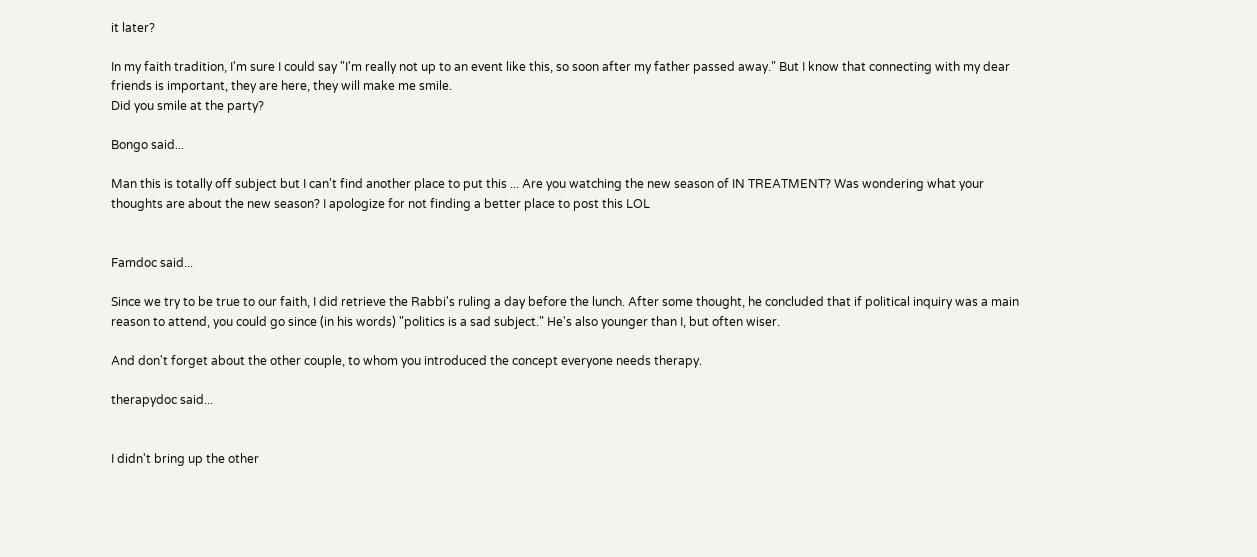it later?

In my faith tradition, I'm sure I could say "I'm really not up to an event like this, so soon after my father passed away." But I know that connecting with my dear friends is important, they are here, they will make me smile.
Did you smile at the party?

Bongo said...

Man this is totally off subject but I can't find another place to put this ... Are you watching the new season of IN TREATMENT? Was wondering what your thoughts are about the new season? I apologize for not finding a better place to post this LOL


Famdoc said...

Since we try to be true to our faith, I did retrieve the Rabbi's ruling a day before the lunch. After some thought, he concluded that if political inquiry was a main reason to attend, you could go since (in his words) "politics is a sad subject." He's also younger than I, but often wiser.

And don't forget about the other couple, to whom you introduced the concept everyone needs therapy.

therapydoc said...


I didn't bring up the other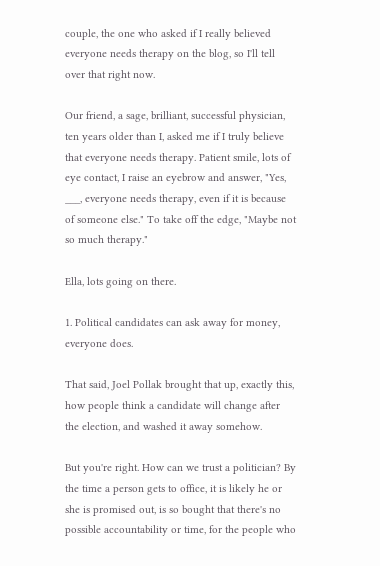couple, the one who asked if I really believed everyone needs therapy on the blog, so I'll tell over that right now.

Our friend, a sage, brilliant, successful physician, ten years older than I, asked me if I truly believe that everyone needs therapy. Patient smile, lots of eye contact, I raise an eyebrow and answer, "Yes, ___, everyone needs therapy, even if it is because of someone else." To take off the edge, "Maybe not so much therapy."

Ella, lots going on there.

1. Political candidates can ask away for money, everyone does.

That said, Joel Pollak brought that up, exactly this, how people think a candidate will change after the election, and washed it away somehow.

But you're right. How can we trust a politician? By the time a person gets to office, it is likely he or she is promised out, is so bought that there's no possible accountability or time, for the people who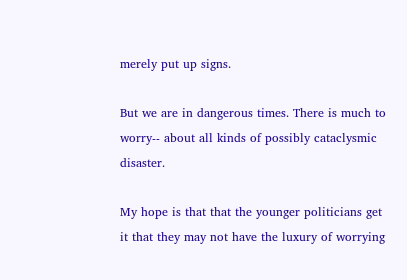merely put up signs.

But we are in dangerous times. There is much to worry-- about all kinds of possibly cataclysmic disaster.

My hope is that that the younger politicians get it that they may not have the luxury of worrying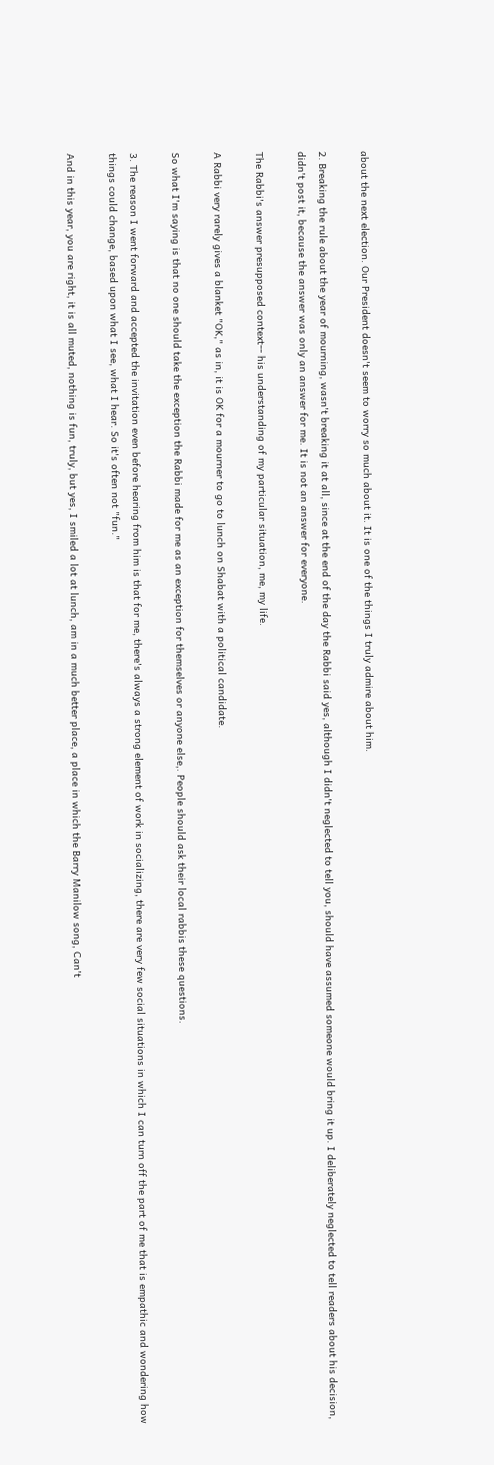about the next election. Our President doesn't seem to worry so much about it. It is one of the things I truly admire about him.

2. Breaking the rule about the year of mourning, wasn't breaking it at all, since at the end of the day the Rabbi said yes, although I didn't neglected to tell you, should have assumed someone would bring it up. I deliberately neglected to tell readers about his decision, didn't post it, because the answer was only an answer for me. It is not an answer for everyone.

The Rabbi's answer presupposed context-- his understanding of my particular situation, me, my life.

A Rabbi very rarely gives a blanket "OK," as in, it is OK for a mourner to go to lunch on Shabat with a political candidate.

So what I'm saying is that no one should take the exception the Rabbi made for me as an exception for themselves or anyone else,. People should ask their local rabbis these questions.

3. The reason I went forward and accepted the invitation even before hearing from him is that for me, there's always a strong element of work in socializing, there are very few social situations in which I can turn off the part of me that is empathic and wondering how things could change, based upon what I see, what I hear. So it's often not "fun."

And in this year, you are right, it is all muted, nothing is fun, truly, but yes, I smiled a lot at lunch, am in a much better place, a place in which the Barry Manilow song, Can't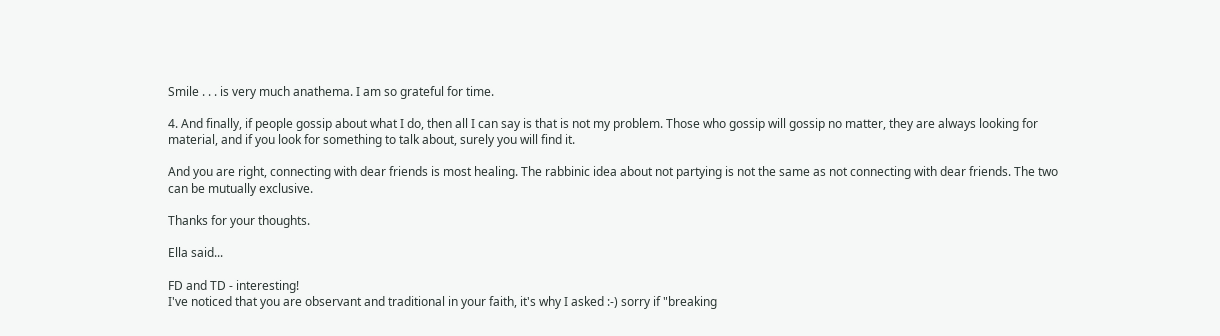Smile . . . is very much anathema. I am so grateful for time.

4. And finally, if people gossip about what I do, then all I can say is that is not my problem. Those who gossip will gossip no matter, they are always looking for material, and if you look for something to talk about, surely you will find it.

And you are right, connecting with dear friends is most healing. The rabbinic idea about not partying is not the same as not connecting with dear friends. The two can be mutually exclusive.

Thanks for your thoughts.

Ella said...

FD and TD - interesting!
I've noticed that you are observant and traditional in your faith, it's why I asked :-) sorry if "breaking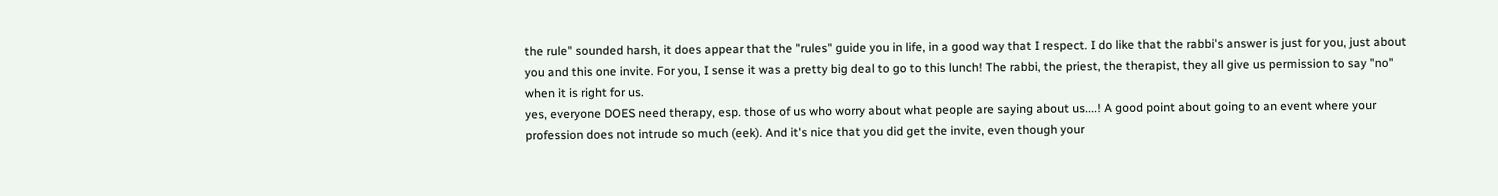the rule" sounded harsh, it does appear that the "rules" guide you in life, in a good way that I respect. I do like that the rabbi's answer is just for you, just about you and this one invite. For you, I sense it was a pretty big deal to go to this lunch! The rabbi, the priest, the therapist, they all give us permission to say "no" when it is right for us.
yes, everyone DOES need therapy, esp. those of us who worry about what people are saying about us....! A good point about going to an event where your profession does not intrude so much (eek). And it's nice that you did get the invite, even though your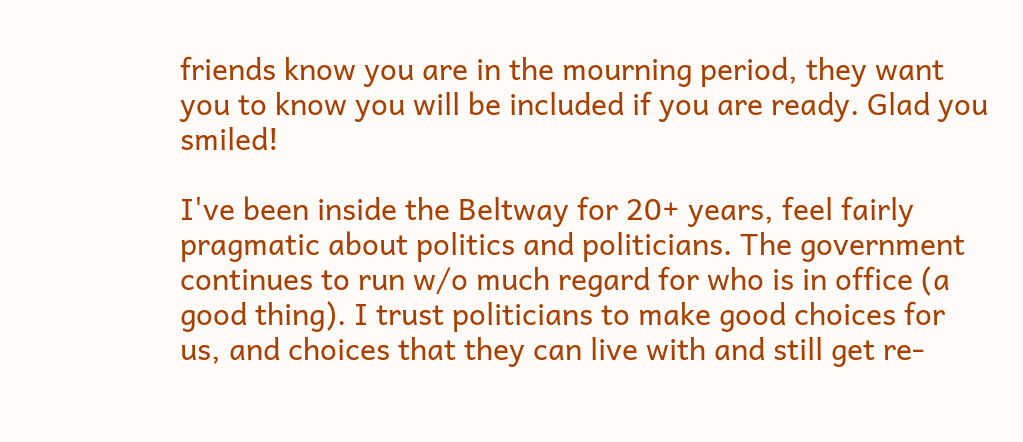friends know you are in the mourning period, they want you to know you will be included if you are ready. Glad you smiled!

I've been inside the Beltway for 20+ years, feel fairly pragmatic about politics and politicians. The government continues to run w/o much regard for who is in office (a good thing). I trust politicians to make good choices for us, and choices that they can live with and still get re-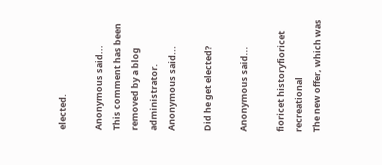elected.

Anonymous said...
This comment has been removed by a blog administrator.
Anonymous said...

Did he get elected?

Anonymous said...

fioricet historyfioricet recreational
The new offer, which was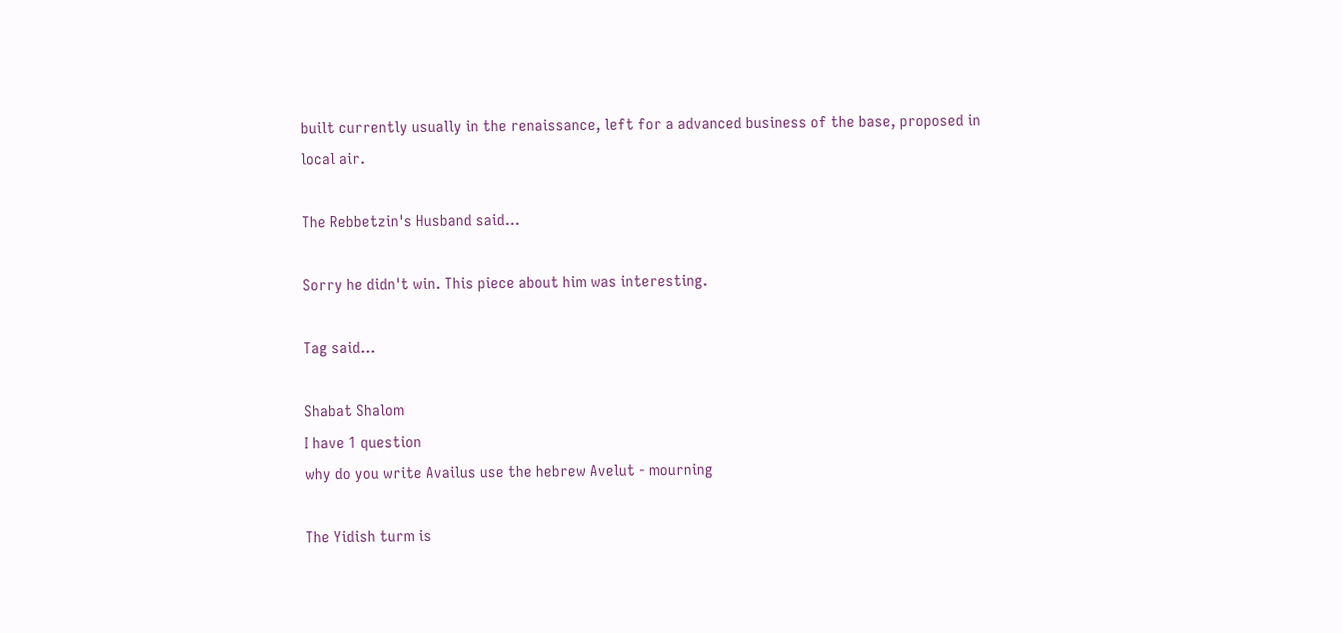built currently usually in the renaissance, left for a advanced business of the base, proposed in local air.

The Rebbetzin's Husband said...

Sorry he didn't win. This piece about him was interesting.

Tag said...

Shabat Shalom
I have 1 question
why do you write Availus use the hebrew Avelut - mourning

The Yidish turm is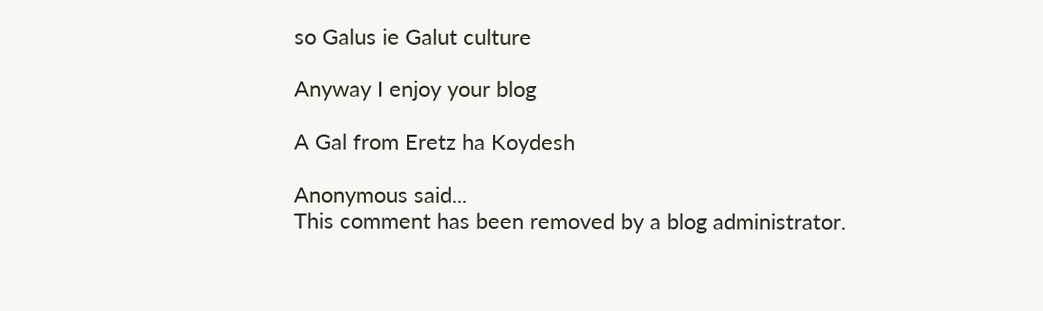so Galus ie Galut culture

Anyway I enjoy your blog

A Gal from Eretz ha Koydesh

Anonymous said...
This comment has been removed by a blog administrator.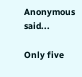Anonymous said...

Only five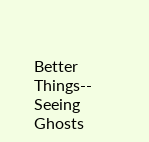Better Things-- Seeing Ghosts